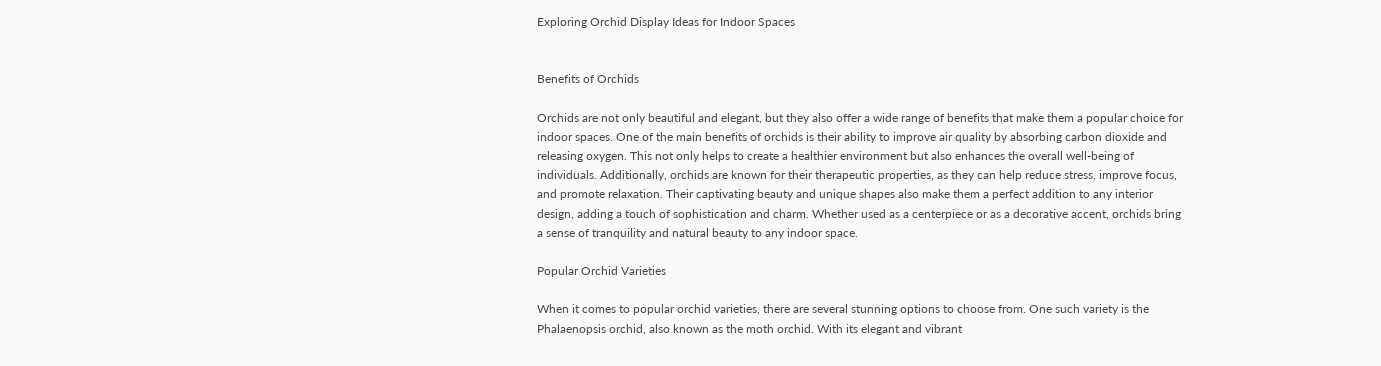Exploring Orchid Display Ideas for Indoor Spaces


Benefits of Orchids

Orchids are not only beautiful and elegant, but they also offer a wide range of benefits that make them a popular choice for indoor spaces. One of the main benefits of orchids is their ability to improve air quality by absorbing carbon dioxide and releasing oxygen. This not only helps to create a healthier environment but also enhances the overall well-being of individuals. Additionally, orchids are known for their therapeutic properties, as they can help reduce stress, improve focus, and promote relaxation. Their captivating beauty and unique shapes also make them a perfect addition to any interior design, adding a touch of sophistication and charm. Whether used as a centerpiece or as a decorative accent, orchids bring a sense of tranquility and natural beauty to any indoor space.

Popular Orchid Varieties

When it comes to popular orchid varieties, there are several stunning options to choose from. One such variety is the Phalaenopsis orchid, also known as the moth orchid. With its elegant and vibrant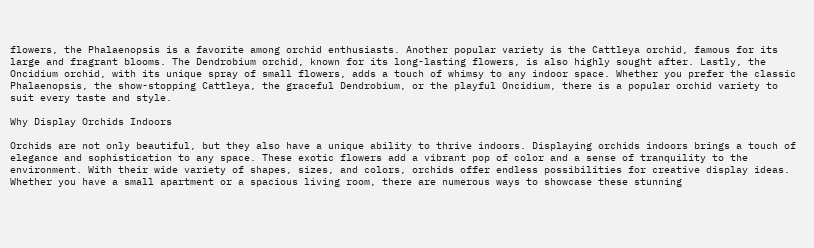flowers, the Phalaenopsis is a favorite among orchid enthusiasts. Another popular variety is the Cattleya orchid, famous for its large and fragrant blooms. The Dendrobium orchid, known for its long-lasting flowers, is also highly sought after. Lastly, the Oncidium orchid, with its unique spray of small flowers, adds a touch of whimsy to any indoor space. Whether you prefer the classic Phalaenopsis, the show-stopping Cattleya, the graceful Dendrobium, or the playful Oncidium, there is a popular orchid variety to suit every taste and style.

Why Display Orchids Indoors

Orchids are not only beautiful, but they also have a unique ability to thrive indoors. Displaying orchids indoors brings a touch of elegance and sophistication to any space. These exotic flowers add a vibrant pop of color and a sense of tranquility to the environment. With their wide variety of shapes, sizes, and colors, orchids offer endless possibilities for creative display ideas. Whether you have a small apartment or a spacious living room, there are numerous ways to showcase these stunning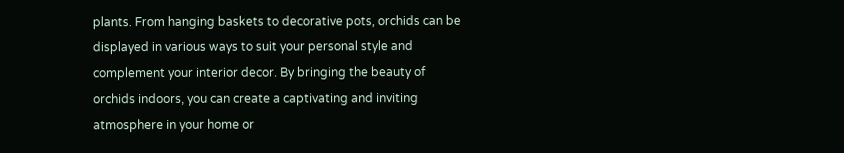plants. From hanging baskets to decorative pots, orchids can be displayed in various ways to suit your personal style and complement your interior decor. By bringing the beauty of orchids indoors, you can create a captivating and inviting atmosphere in your home or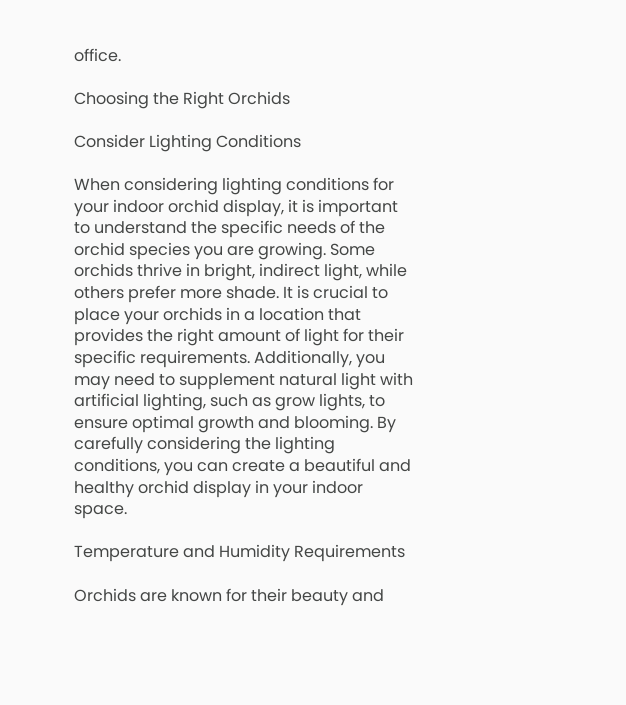office.

Choosing the Right Orchids

Consider Lighting Conditions

When considering lighting conditions for your indoor orchid display, it is important to understand the specific needs of the orchid species you are growing. Some orchids thrive in bright, indirect light, while others prefer more shade. It is crucial to place your orchids in a location that provides the right amount of light for their specific requirements. Additionally, you may need to supplement natural light with artificial lighting, such as grow lights, to ensure optimal growth and blooming. By carefully considering the lighting conditions, you can create a beautiful and healthy orchid display in your indoor space.

Temperature and Humidity Requirements

Orchids are known for their beauty and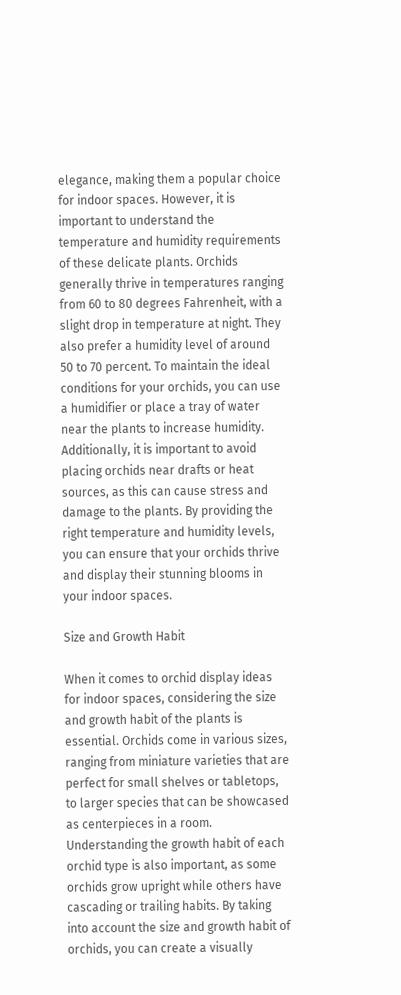elegance, making them a popular choice for indoor spaces. However, it is important to understand the temperature and humidity requirements of these delicate plants. Orchids generally thrive in temperatures ranging from 60 to 80 degrees Fahrenheit, with a slight drop in temperature at night. They also prefer a humidity level of around 50 to 70 percent. To maintain the ideal conditions for your orchids, you can use a humidifier or place a tray of water near the plants to increase humidity. Additionally, it is important to avoid placing orchids near drafts or heat sources, as this can cause stress and damage to the plants. By providing the right temperature and humidity levels, you can ensure that your orchids thrive and display their stunning blooms in your indoor spaces.

Size and Growth Habit

When it comes to orchid display ideas for indoor spaces, considering the size and growth habit of the plants is essential. Orchids come in various sizes, ranging from miniature varieties that are perfect for small shelves or tabletops, to larger species that can be showcased as centerpieces in a room. Understanding the growth habit of each orchid type is also important, as some orchids grow upright while others have cascading or trailing habits. By taking into account the size and growth habit of orchids, you can create a visually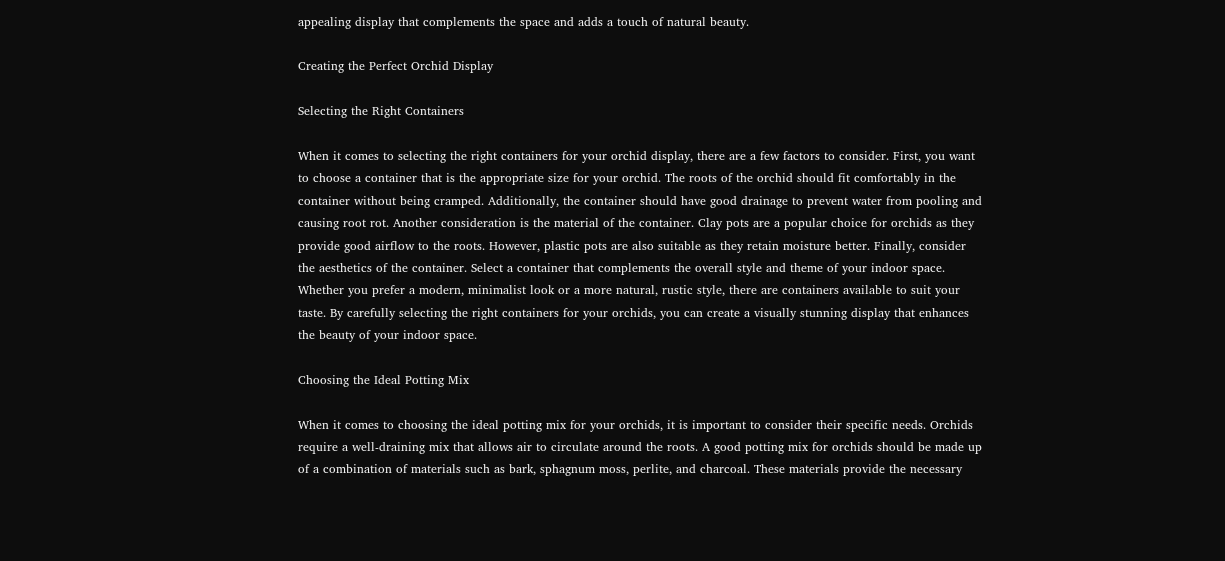appealing display that complements the space and adds a touch of natural beauty.

Creating the Perfect Orchid Display

Selecting the Right Containers

When it comes to selecting the right containers for your orchid display, there are a few factors to consider. First, you want to choose a container that is the appropriate size for your orchid. The roots of the orchid should fit comfortably in the container without being cramped. Additionally, the container should have good drainage to prevent water from pooling and causing root rot. Another consideration is the material of the container. Clay pots are a popular choice for orchids as they provide good airflow to the roots. However, plastic pots are also suitable as they retain moisture better. Finally, consider the aesthetics of the container. Select a container that complements the overall style and theme of your indoor space. Whether you prefer a modern, minimalist look or a more natural, rustic style, there are containers available to suit your taste. By carefully selecting the right containers for your orchids, you can create a visually stunning display that enhances the beauty of your indoor space.

Choosing the Ideal Potting Mix

When it comes to choosing the ideal potting mix for your orchids, it is important to consider their specific needs. Orchids require a well-draining mix that allows air to circulate around the roots. A good potting mix for orchids should be made up of a combination of materials such as bark, sphagnum moss, perlite, and charcoal. These materials provide the necessary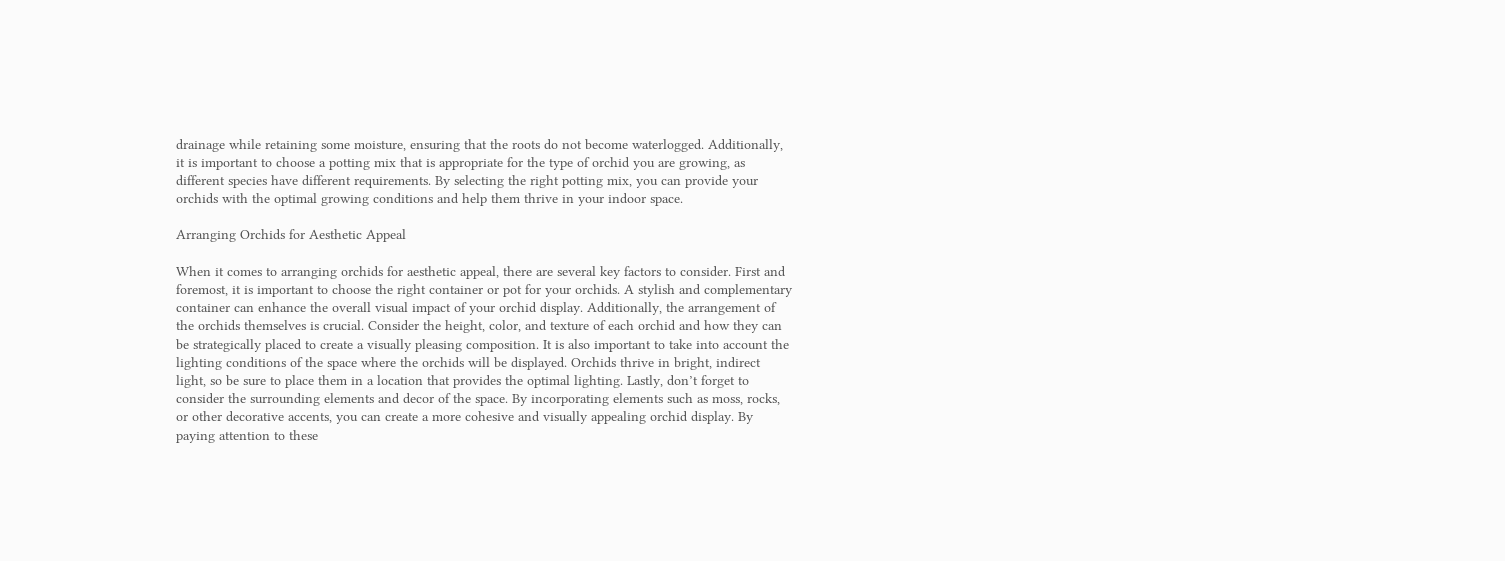drainage while retaining some moisture, ensuring that the roots do not become waterlogged. Additionally, it is important to choose a potting mix that is appropriate for the type of orchid you are growing, as different species have different requirements. By selecting the right potting mix, you can provide your orchids with the optimal growing conditions and help them thrive in your indoor space.

Arranging Orchids for Aesthetic Appeal

When it comes to arranging orchids for aesthetic appeal, there are several key factors to consider. First and foremost, it is important to choose the right container or pot for your orchids. A stylish and complementary container can enhance the overall visual impact of your orchid display. Additionally, the arrangement of the orchids themselves is crucial. Consider the height, color, and texture of each orchid and how they can be strategically placed to create a visually pleasing composition. It is also important to take into account the lighting conditions of the space where the orchids will be displayed. Orchids thrive in bright, indirect light, so be sure to place them in a location that provides the optimal lighting. Lastly, don’t forget to consider the surrounding elements and decor of the space. By incorporating elements such as moss, rocks, or other decorative accents, you can create a more cohesive and visually appealing orchid display. By paying attention to these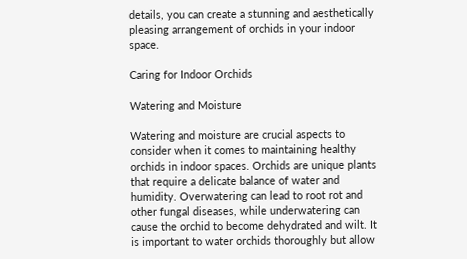details, you can create a stunning and aesthetically pleasing arrangement of orchids in your indoor space.

Caring for Indoor Orchids

Watering and Moisture

Watering and moisture are crucial aspects to consider when it comes to maintaining healthy orchids in indoor spaces. Orchids are unique plants that require a delicate balance of water and humidity. Overwatering can lead to root rot and other fungal diseases, while underwatering can cause the orchid to become dehydrated and wilt. It is important to water orchids thoroughly but allow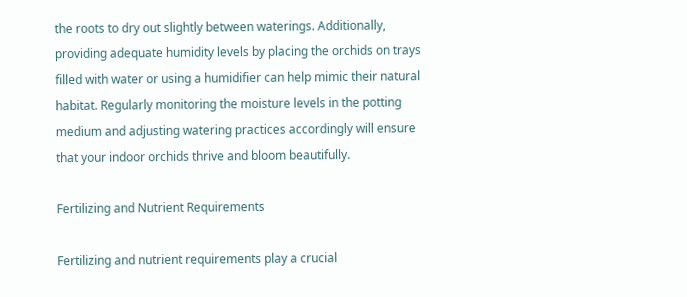the roots to dry out slightly between waterings. Additionally, providing adequate humidity levels by placing the orchids on trays filled with water or using a humidifier can help mimic their natural habitat. Regularly monitoring the moisture levels in the potting medium and adjusting watering practices accordingly will ensure that your indoor orchids thrive and bloom beautifully.

Fertilizing and Nutrient Requirements

Fertilizing and nutrient requirements play a crucial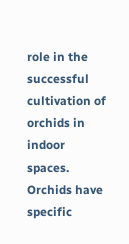role in the successful cultivation of orchids in indoor spaces. Orchids have specific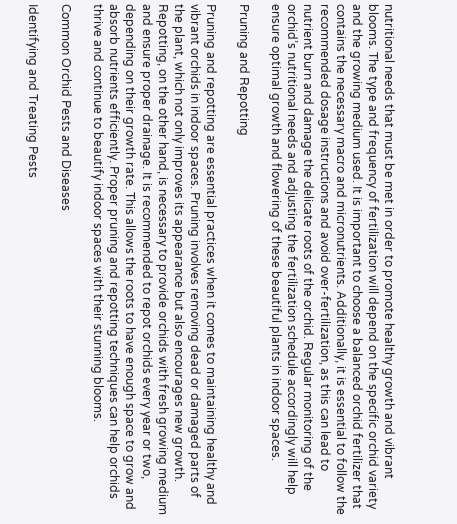nutritional needs that must be met in order to promote healthy growth and vibrant blooms. The type and frequency of fertilization will depend on the specific orchid variety and the growing medium used. It is important to choose a balanced orchid fertilizer that contains the necessary macro and micronutrients. Additionally, it is essential to follow the recommended dosage instructions and avoid over-fertilization, as this can lead to nutrient burn and damage the delicate roots of the orchid. Regular monitoring of the orchid’s nutritional needs and adjusting the fertilization schedule accordingly will help ensure optimal growth and flowering of these beautiful plants in indoor spaces.

Pruning and Repotting

Pruning and repotting are essential practices when it comes to maintaining healthy and vibrant orchids in indoor spaces. Pruning involves removing dead or damaged parts of the plant, which not only improves its appearance but also encourages new growth. Repotting, on the other hand, is necessary to provide orchids with fresh growing medium and ensure proper drainage. It is recommended to repot orchids every year or two, depending on their growth rate. This allows the roots to have enough space to grow and absorb nutrients efficiently. Proper pruning and repotting techniques can help orchids thrive and continue to beautify indoor spaces with their stunning blooms.

Common Orchid Pests and Diseases

Identifying and Treating Pests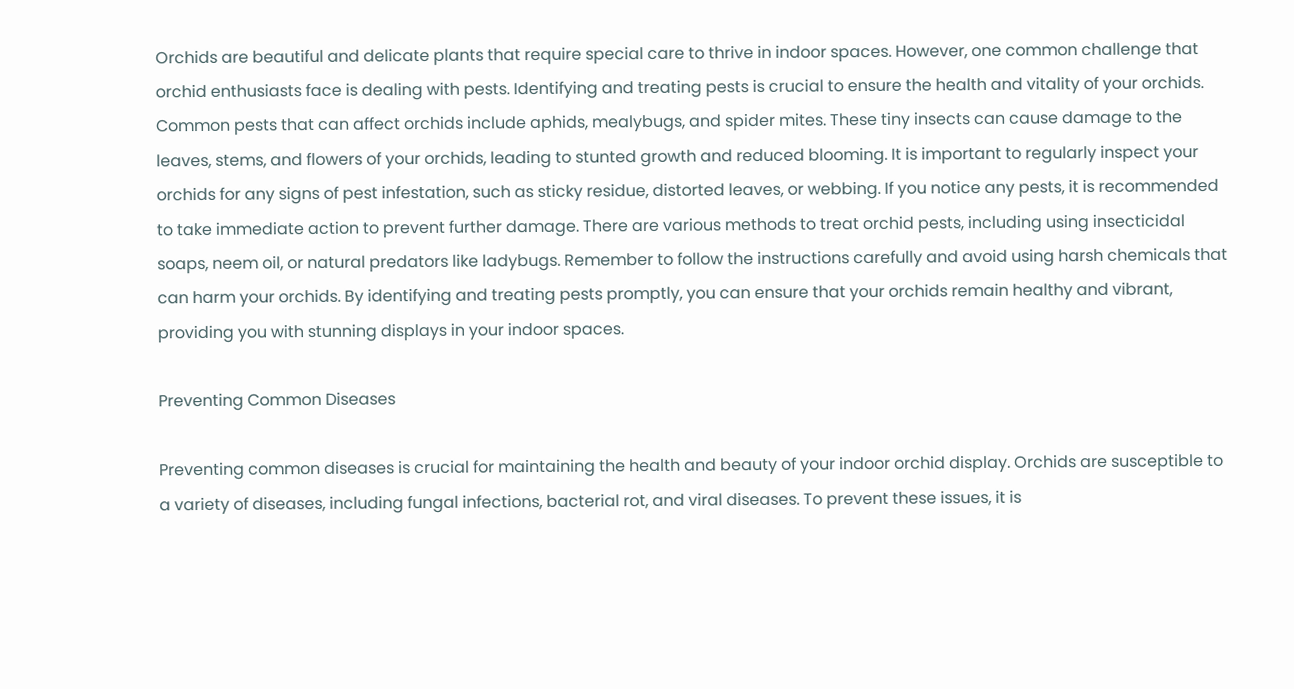Orchids are beautiful and delicate plants that require special care to thrive in indoor spaces. However, one common challenge that orchid enthusiasts face is dealing with pests. Identifying and treating pests is crucial to ensure the health and vitality of your orchids. Common pests that can affect orchids include aphids, mealybugs, and spider mites. These tiny insects can cause damage to the leaves, stems, and flowers of your orchids, leading to stunted growth and reduced blooming. It is important to regularly inspect your orchids for any signs of pest infestation, such as sticky residue, distorted leaves, or webbing. If you notice any pests, it is recommended to take immediate action to prevent further damage. There are various methods to treat orchid pests, including using insecticidal soaps, neem oil, or natural predators like ladybugs. Remember to follow the instructions carefully and avoid using harsh chemicals that can harm your orchids. By identifying and treating pests promptly, you can ensure that your orchids remain healthy and vibrant, providing you with stunning displays in your indoor spaces.

Preventing Common Diseases

Preventing common diseases is crucial for maintaining the health and beauty of your indoor orchid display. Orchids are susceptible to a variety of diseases, including fungal infections, bacterial rot, and viral diseases. To prevent these issues, it is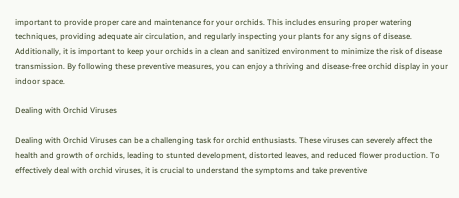important to provide proper care and maintenance for your orchids. This includes ensuring proper watering techniques, providing adequate air circulation, and regularly inspecting your plants for any signs of disease. Additionally, it is important to keep your orchids in a clean and sanitized environment to minimize the risk of disease transmission. By following these preventive measures, you can enjoy a thriving and disease-free orchid display in your indoor space.

Dealing with Orchid Viruses

Dealing with Orchid Viruses can be a challenging task for orchid enthusiasts. These viruses can severely affect the health and growth of orchids, leading to stunted development, distorted leaves, and reduced flower production. To effectively deal with orchid viruses, it is crucial to understand the symptoms and take preventive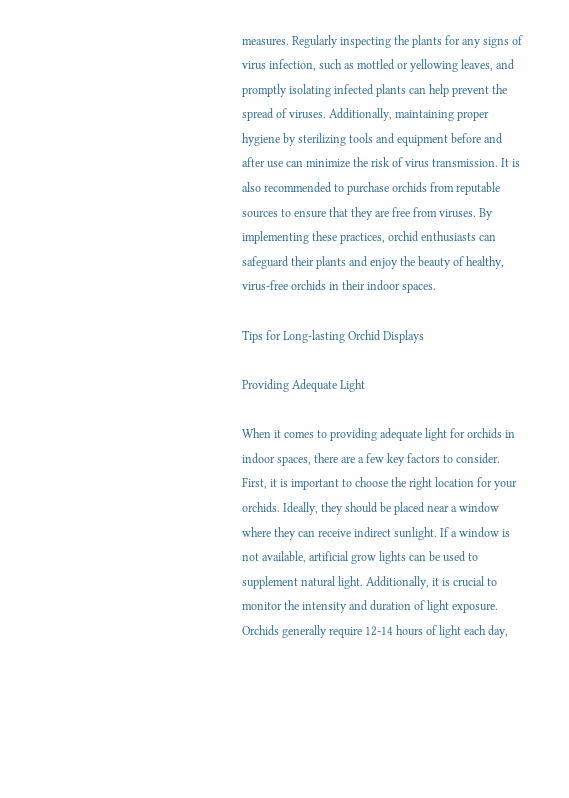measures. Regularly inspecting the plants for any signs of virus infection, such as mottled or yellowing leaves, and promptly isolating infected plants can help prevent the spread of viruses. Additionally, maintaining proper hygiene by sterilizing tools and equipment before and after use can minimize the risk of virus transmission. It is also recommended to purchase orchids from reputable sources to ensure that they are free from viruses. By implementing these practices, orchid enthusiasts can safeguard their plants and enjoy the beauty of healthy, virus-free orchids in their indoor spaces.

Tips for Long-lasting Orchid Displays

Providing Adequate Light

When it comes to providing adequate light for orchids in indoor spaces, there are a few key factors to consider. First, it is important to choose the right location for your orchids. Ideally, they should be placed near a window where they can receive indirect sunlight. If a window is not available, artificial grow lights can be used to supplement natural light. Additionally, it is crucial to monitor the intensity and duration of light exposure. Orchids generally require 12-14 hours of light each day,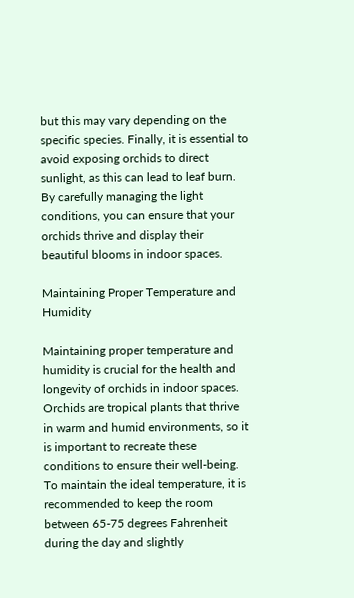but this may vary depending on the specific species. Finally, it is essential to avoid exposing orchids to direct sunlight, as this can lead to leaf burn. By carefully managing the light conditions, you can ensure that your orchids thrive and display their beautiful blooms in indoor spaces.

Maintaining Proper Temperature and Humidity

Maintaining proper temperature and humidity is crucial for the health and longevity of orchids in indoor spaces. Orchids are tropical plants that thrive in warm and humid environments, so it is important to recreate these conditions to ensure their well-being. To maintain the ideal temperature, it is recommended to keep the room between 65-75 degrees Fahrenheit during the day and slightly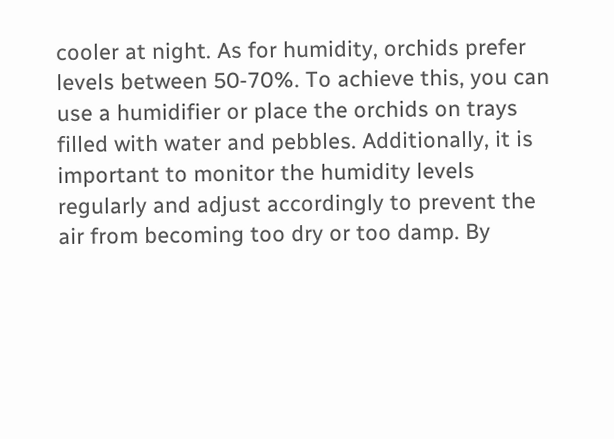cooler at night. As for humidity, orchids prefer levels between 50-70%. To achieve this, you can use a humidifier or place the orchids on trays filled with water and pebbles. Additionally, it is important to monitor the humidity levels regularly and adjust accordingly to prevent the air from becoming too dry or too damp. By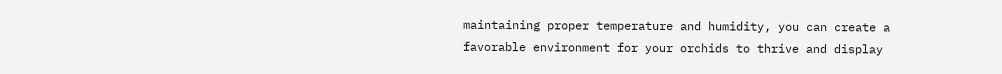maintaining proper temperature and humidity, you can create a favorable environment for your orchids to thrive and display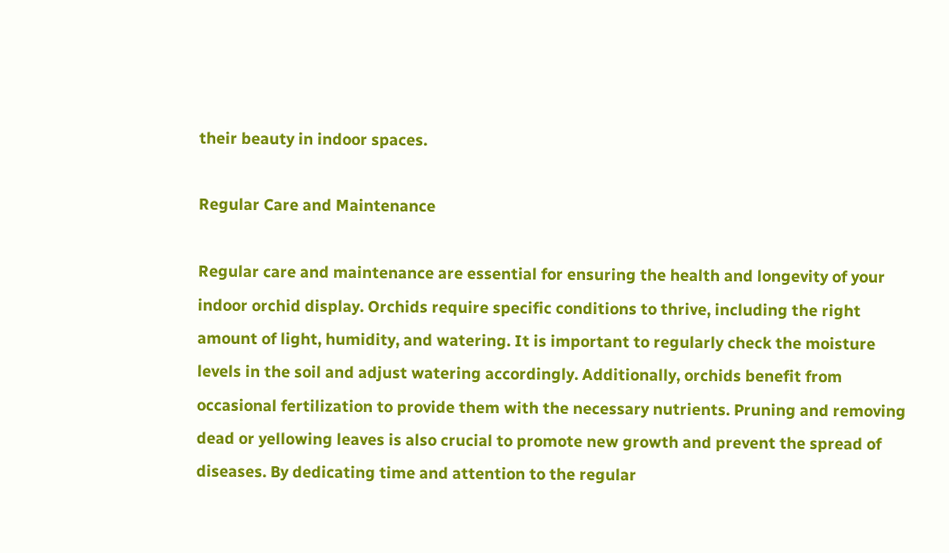their beauty in indoor spaces.

Regular Care and Maintenance

Regular care and maintenance are essential for ensuring the health and longevity of your indoor orchid display. Orchids require specific conditions to thrive, including the right amount of light, humidity, and watering. It is important to regularly check the moisture levels in the soil and adjust watering accordingly. Additionally, orchids benefit from occasional fertilization to provide them with the necessary nutrients. Pruning and removing dead or yellowing leaves is also crucial to promote new growth and prevent the spread of diseases. By dedicating time and attention to the regular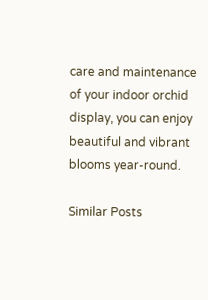care and maintenance of your indoor orchid display, you can enjoy beautiful and vibrant blooms year-round.

Similar Posts